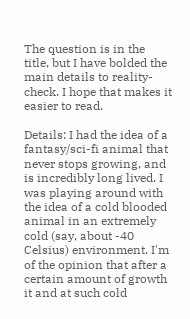The question is in the title, but I have bolded the main details to reality-check. I hope that makes it easier to read.

Details: I had the idea of a fantasy/sci-fi animal that never stops growing, and is incredibly long lived. I was playing around with the idea of a cold blooded animal in an extremely cold (say, about -40 Celsius) environment. I'm of the opinion that after a certain amount of growth it and at such cold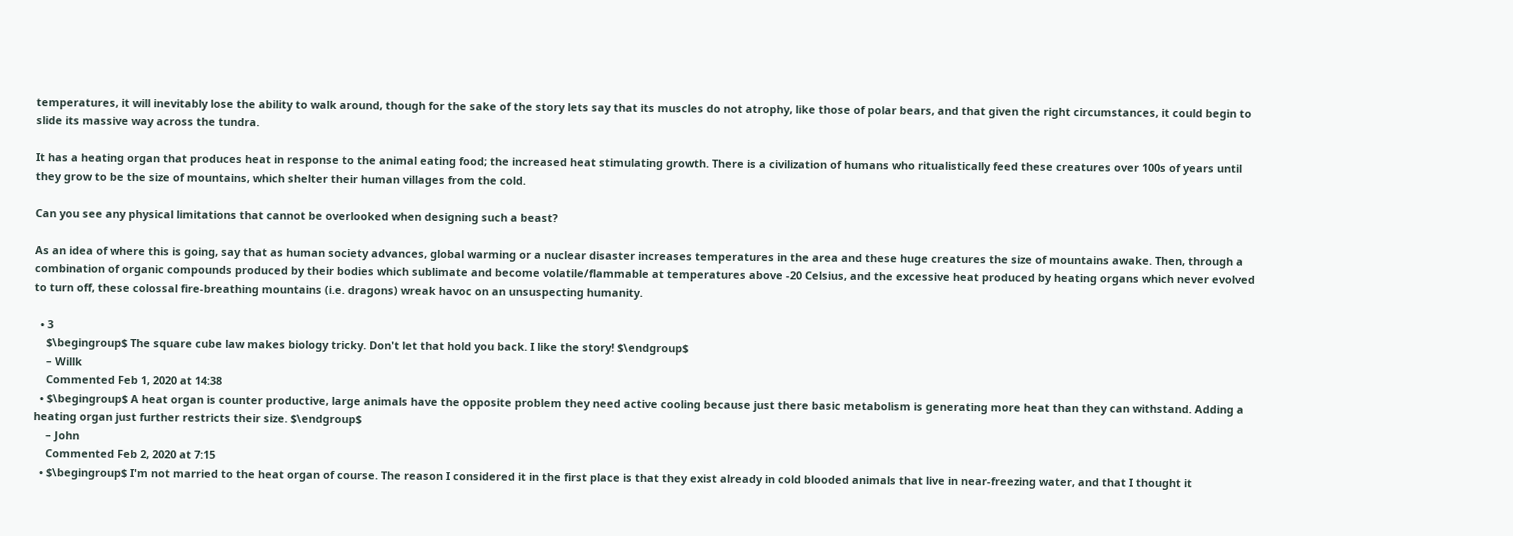temperatures, it will inevitably lose the ability to walk around, though for the sake of the story lets say that its muscles do not atrophy, like those of polar bears, and that given the right circumstances, it could begin to slide its massive way across the tundra.

It has a heating organ that produces heat in response to the animal eating food; the increased heat stimulating growth. There is a civilization of humans who ritualistically feed these creatures over 100s of years until they grow to be the size of mountains, which shelter their human villages from the cold.

Can you see any physical limitations that cannot be overlooked when designing such a beast?

As an idea of where this is going, say that as human society advances, global warming or a nuclear disaster increases temperatures in the area and these huge creatures the size of mountains awake. Then, through a combination of organic compounds produced by their bodies which sublimate and become volatile/flammable at temperatures above -20 Celsius, and the excessive heat produced by heating organs which never evolved to turn off, these colossal fire-breathing mountains (i.e. dragons) wreak havoc on an unsuspecting humanity.

  • 3
    $\begingroup$ The square cube law makes biology tricky. Don't let that hold you back. I like the story! $\endgroup$
    – Willk
    Commented Feb 1, 2020 at 14:38
  • $\begingroup$ A heat organ is counter productive, large animals have the opposite problem they need active cooling because just there basic metabolism is generating more heat than they can withstand. Adding a heating organ just further restricts their size. $\endgroup$
    – John
    Commented Feb 2, 2020 at 7:15
  • $\begingroup$ I'm not married to the heat organ of course. The reason I considered it in the first place is that they exist already in cold blooded animals that live in near-freezing water, and that I thought it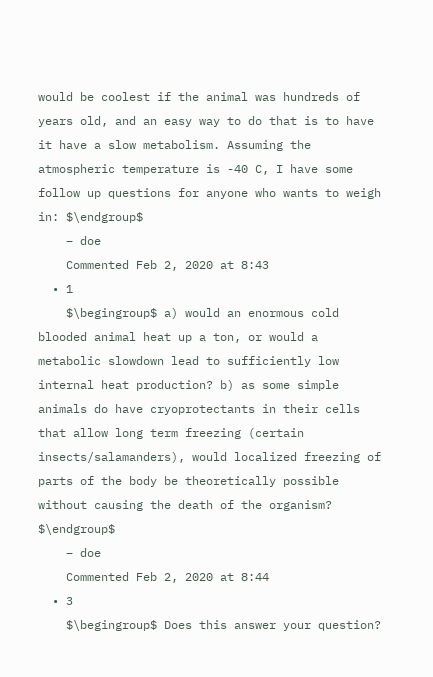would be coolest if the animal was hundreds of years old, and an easy way to do that is to have it have a slow metabolism. Assuming the atmospheric temperature is -40 C, I have some follow up questions for anyone who wants to weigh in: $\endgroup$
    – doe
    Commented Feb 2, 2020 at 8:43
  • 1
    $\begingroup$ a) would an enormous cold blooded animal heat up a ton, or would a metabolic slowdown lead to sufficiently low internal heat production? b) as some simple animals do have cryoprotectants in their cells that allow long term freezing (certain insects/salamanders), would localized freezing of parts of the body be theoretically possible without causing the death of the organism? $\endgroup$
    – doe
    Commented Feb 2, 2020 at 8:44
  • 3
    $\begingroup$ Does this answer your question?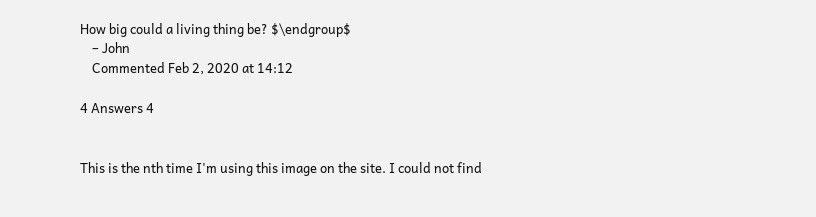How big could a living thing be? $\endgroup$
    – John
    Commented Feb 2, 2020 at 14:12

4 Answers 4


This is the nth time I'm using this image on the site. I could not find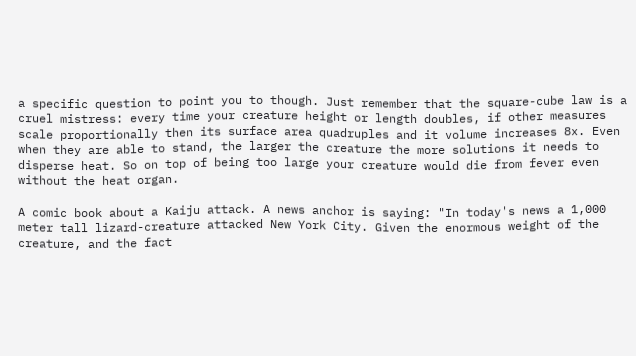a specific question to point you to though. Just remember that the square-cube law is a cruel mistress: every time your creature height or length doubles, if other measures scale proportionally then its surface area quadruples and it volume increases 8x. Even when they are able to stand, the larger the creature the more solutions it needs to disperse heat. So on top of being too large your creature would die from fever even without the heat organ.

A comic book about a Kaiju attack. A news anchor is saying: "In today's news a 1,000 meter tall lizard-creature attacked New York City. Given the enormous weight of the creature, and the fact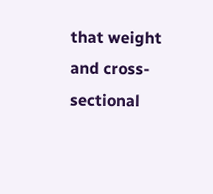that weight and cross-sectional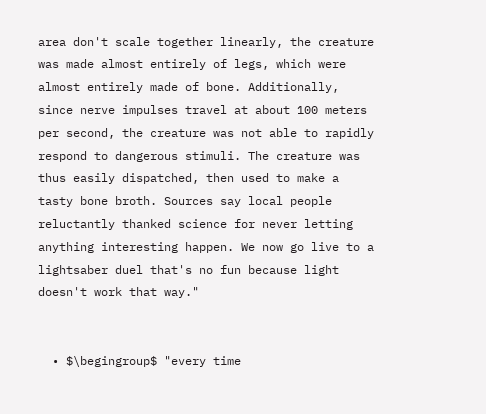area don't scale together linearly, the creature was made almost entirely of legs, which were almost entirely made of bone. Additionally, since nerve impulses travel at about 100 meters per second, the creature was not able to rapidly respond to dangerous stimuli. The creature was thus easily dispatched, then used to make a tasty bone broth. Sources say local people reluctantly thanked science for never letting anything interesting happen. We now go live to a lightsaber duel that's no fun because light doesn't work that way."


  • $\begingroup$ "every time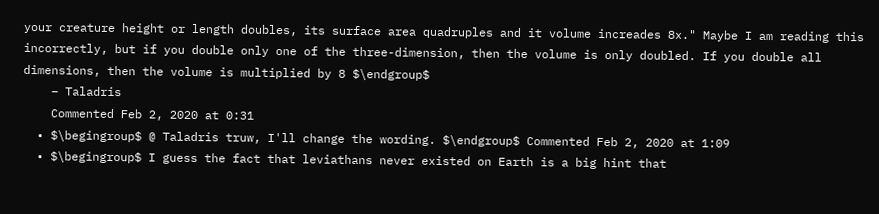your creature height or length doubles, its surface area quadruples and it volume increades 8x." Maybe I am reading this incorrectly, but if you double only one of the three-dimension, then the volume is only doubled. If you double all dimensions, then the volume is multiplied by 8 $\endgroup$
    – Taladris
    Commented Feb 2, 2020 at 0:31
  • $\begingroup$ @ Taladris truw, I'll change the wording. $\endgroup$ Commented Feb 2, 2020 at 1:09
  • $\begingroup$ I guess the fact that leviathans never existed on Earth is a big hint that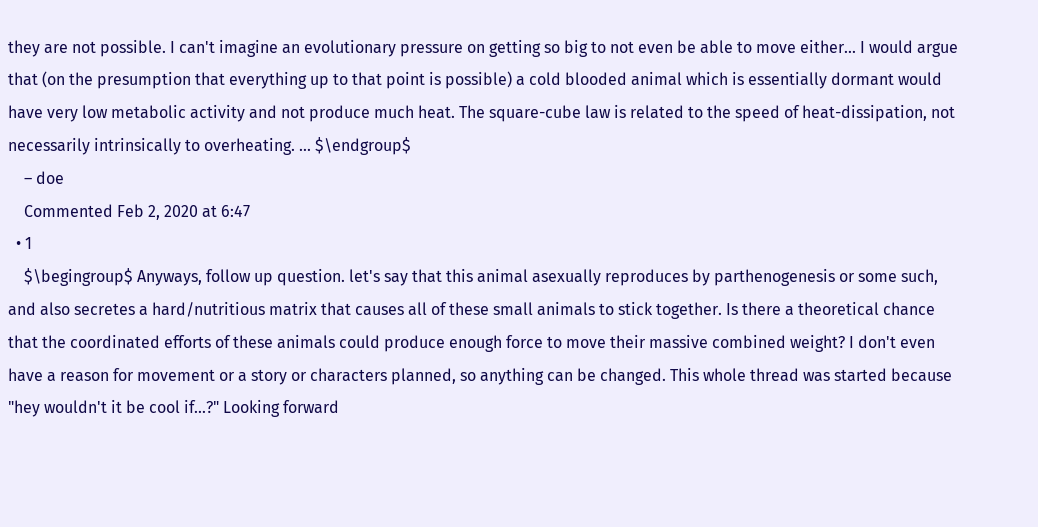they are not possible. I can't imagine an evolutionary pressure on getting so big to not even be able to move either... I would argue that (on the presumption that everything up to that point is possible) a cold blooded animal which is essentially dormant would have very low metabolic activity and not produce much heat. The square-cube law is related to the speed of heat-dissipation, not necessarily intrinsically to overheating. ... $\endgroup$
    – doe
    Commented Feb 2, 2020 at 6:47
  • 1
    $\begingroup$ Anyways, follow up question. let's say that this animal asexually reproduces by parthenogenesis or some such, and also secretes a hard/nutritious matrix that causes all of these small animals to stick together. Is there a theoretical chance that the coordinated efforts of these animals could produce enough force to move their massive combined weight? I don't even have a reason for movement or a story or characters planned, so anything can be changed. This whole thread was started because "hey wouldn't it be cool if...?" Looking forward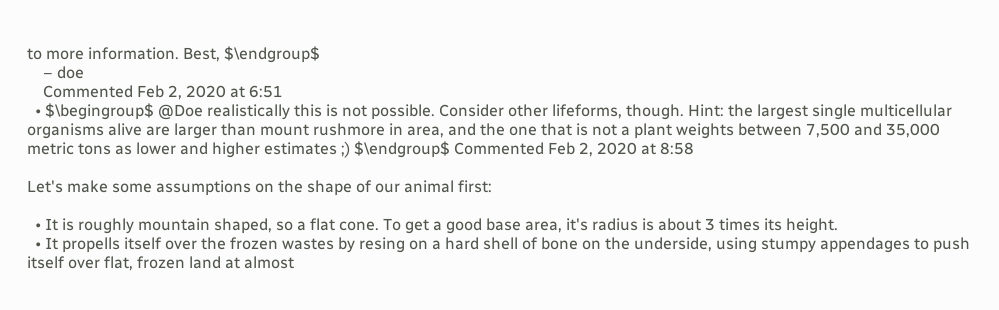to more information. Best, $\endgroup$
    – doe
    Commented Feb 2, 2020 at 6:51
  • $\begingroup$ @Doe realistically this is not possible. Consider other lifeforms, though. Hint: the largest single multicellular organisms alive are larger than mount rushmore in area, and the one that is not a plant weights between 7,500 and 35,000 metric tons as lower and higher estimates ;) $\endgroup$ Commented Feb 2, 2020 at 8:58

Let's make some assumptions on the shape of our animal first:

  • It is roughly mountain shaped, so a flat cone. To get a good base area, it's radius is about 3 times its height.
  • It propells itself over the frozen wastes by resing on a hard shell of bone on the underside, using stumpy appendages to push itself over flat, frozen land at almost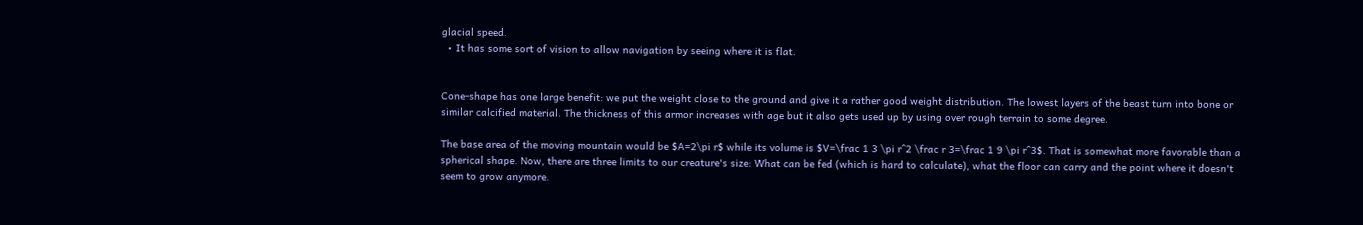glacial speed.
  • It has some sort of vision to allow navigation by seeing where it is flat.


Cone-shape has one large benefit: we put the weight close to the ground and give it a rather good weight distribution. The lowest layers of the beast turn into bone or similar calcified material. The thickness of this armor increases with age but it also gets used up by using over rough terrain to some degree.

The base area of the moving mountain would be $A=2\pi r$ while its volume is $V=\frac 1 3 \pi r^2 \frac r 3=\frac 1 9 \pi r^3$. That is somewhat more favorable than a spherical shape. Now, there are three limits to our creature's size: What can be fed (which is hard to calculate), what the floor can carry and the point where it doesn't seem to grow anymore.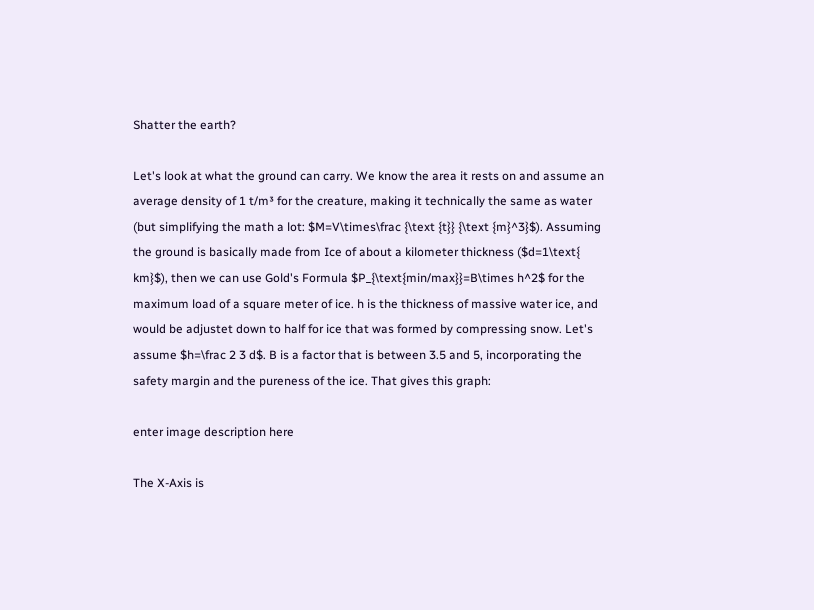Shatter the earth?

Let's look at what the ground can carry. We know the area it rests on and assume an average density of 1 t/m³ for the creature, making it technically the same as water (but simplifying the math a lot: $M=V\times\frac {\text {t}} {\text {m}^3}$). Assuming the ground is basically made from Ice of about a kilometer thickness ($d=1\text{ km}$), then we can use Gold's Formula $P_{\text{min/max}}=B\times h^2$ for the maximum load of a square meter of ice. h is the thickness of massive water ice, and would be adjustet down to half for ice that was formed by compressing snow. Let's assume $h=\frac 2 3 d$. B is a factor that is between 3.5 and 5, incorporating the safety margin and the pureness of the ice. That gives this graph:

enter image description here

The X-Axis is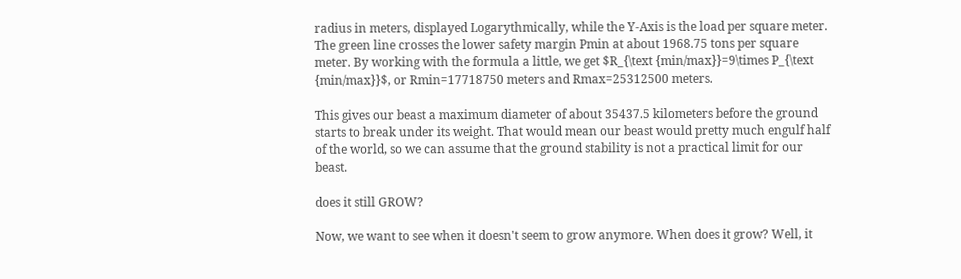radius in meters, displayed Logarythmically, while the Y-Axis is the load per square meter. The green line crosses the lower safety margin Pmin at about 1968.75 tons per square meter. By working with the formula a little, we get $R_{\text {min/max}}=9\times P_{\text {min/max}}$, or Rmin=17718750 meters and Rmax=25312500 meters.

This gives our beast a maximum diameter of about 35437.5 kilometers before the ground starts to break under its weight. That would mean our beast would pretty much engulf half of the world, so we can assume that the ground stability is not a practical limit for our beast.

does it still GROW?

Now, we want to see when it doesn't seem to grow anymore. When does it grow? Well, it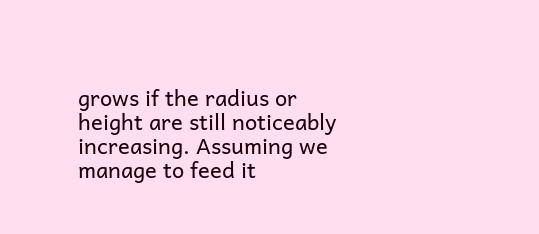grows if the radius or height are still noticeably increasing. Assuming we manage to feed it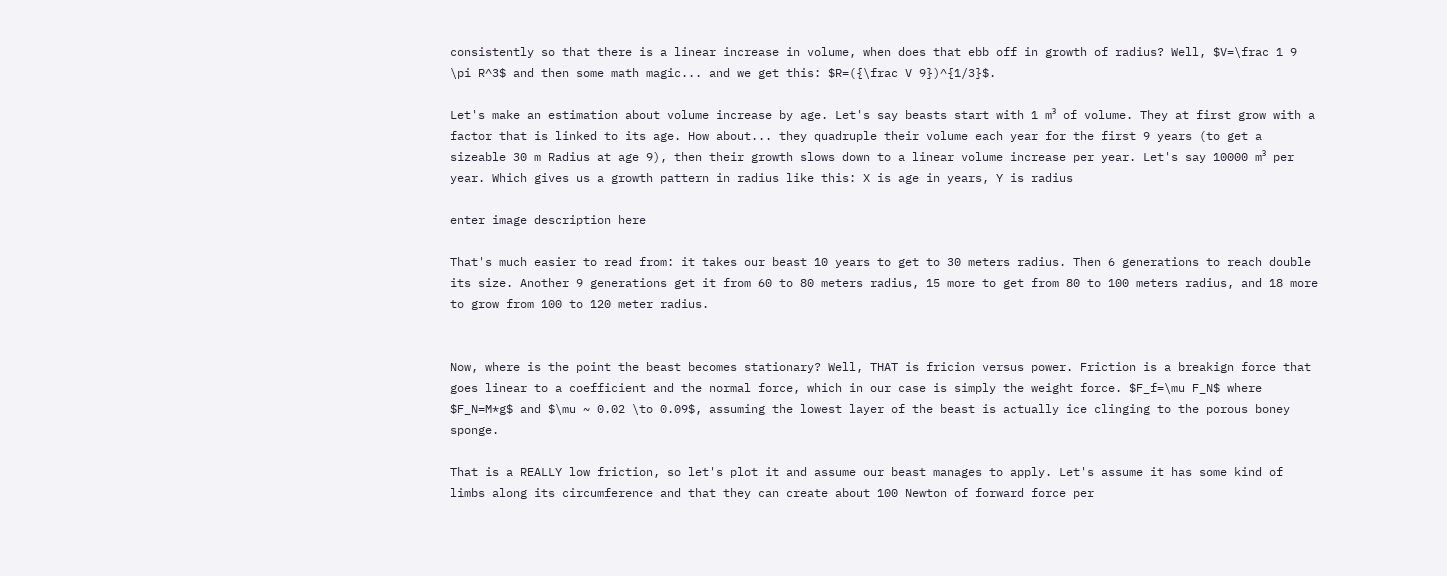consistently so that there is a linear increase in volume, when does that ebb off in growth of radius? Well, $V=\frac 1 9 \pi R^3$ and then some math magic... and we get this: $R=({\frac V 9})^{1/3}$.

Let's make an estimation about volume increase by age. Let's say beasts start with 1 m³ of volume. They at first grow with a factor that is linked to its age. How about... they quadruple their volume each year for the first 9 years (to get a sizeable 30 m Radius at age 9), then their growth slows down to a linear volume increase per year. Let's say 10000 m³ per year. Which gives us a growth pattern in radius like this: X is age in years, Y is radius

enter image description here

That's much easier to read from: it takes our beast 10 years to get to 30 meters radius. Then 6 generations to reach double its size. Another 9 generations get it from 60 to 80 meters radius, 15 more to get from 80 to 100 meters radius, and 18 more to grow from 100 to 120 meter radius.


Now, where is the point the beast becomes stationary? Well, THAT is fricion versus power. Friction is a breakign force that goes linear to a coefficient and the normal force, which in our case is simply the weight force. $F_f=\mu F_N$ where $F_N=M*g$ and $\mu ~ 0.02 \to 0.09$, assuming the lowest layer of the beast is actually ice clinging to the porous boney sponge.

That is a REALLY low friction, so let's plot it and assume our beast manages to apply. Let's assume it has some kind of limbs along its circumference and that they can create about 100 Newton of forward force per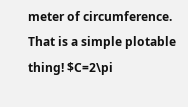meter of circumference. That is a simple plotable thing! $C=2\pi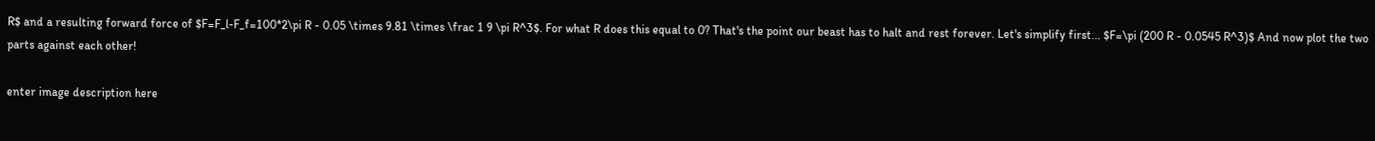R$ and a resulting forward force of $F=F_l-F_f=100*2\pi R - 0.05 \times 9.81 \times \frac 1 9 \pi R^3$. For what R does this equal to 0? That's the point our beast has to halt and rest forever. Let's simplify first... $F=\pi (200 R - 0.0545 R^3)$ And now plot the two parts against each other!

enter image description here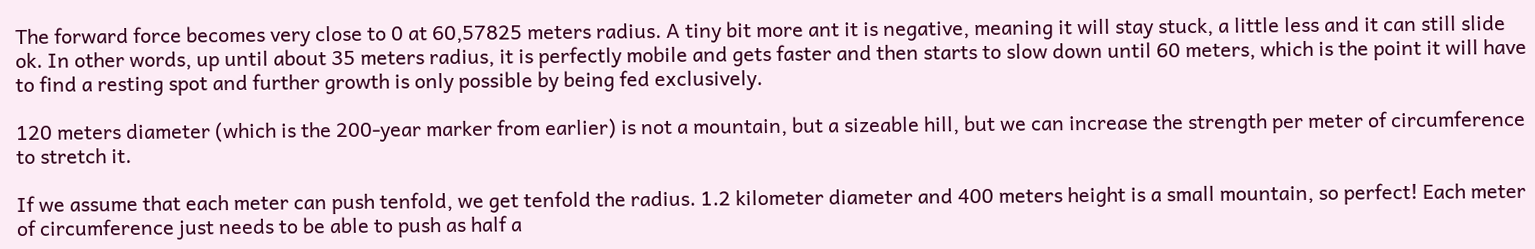The forward force becomes very close to 0 at 60,57825 meters radius. A tiny bit more ant it is negative, meaning it will stay stuck, a little less and it can still slide ok. In other words, up until about 35 meters radius, it is perfectly mobile and gets faster and then starts to slow down until 60 meters, which is the point it will have to find a resting spot and further growth is only possible by being fed exclusively.

120 meters diameter (which is the 200-year marker from earlier) is not a mountain, but a sizeable hill, but we can increase the strength per meter of circumference to stretch it.

If we assume that each meter can push tenfold, we get tenfold the radius. 1.2 kilometer diameter and 400 meters height is a small mountain, so perfect! Each meter of circumference just needs to be able to push as half a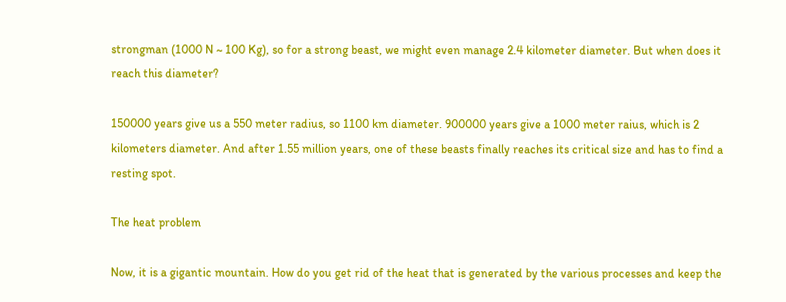strongman (1000 N ~ 100 Kg), so for a strong beast, we might even manage 2.4 kilometer diameter. But when does it reach this diameter?

150000 years give us a 550 meter radius, so 1100 km diameter. 900000 years give a 1000 meter raius, which is 2 kilometers diameter. And after 1.55 million years, one of these beasts finally reaches its critical size and has to find a resting spot.

The heat problem

Now, it is a gigantic mountain. How do you get rid of the heat that is generated by the various processes and keep the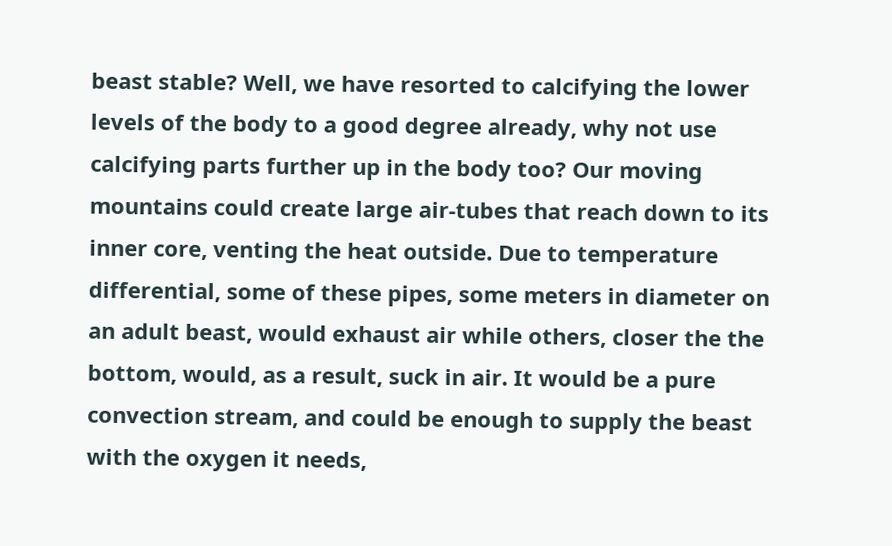beast stable? Well, we have resorted to calcifying the lower levels of the body to a good degree already, why not use calcifying parts further up in the body too? Our moving mountains could create large air-tubes that reach down to its inner core, venting the heat outside. Due to temperature differential, some of these pipes, some meters in diameter on an adult beast, would exhaust air while others, closer the the bottom, would, as a result, suck in air. It would be a pure convection stream, and could be enough to supply the beast with the oxygen it needs,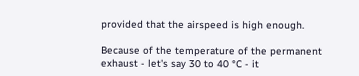provided that the airspeed is high enough.

Because of the temperature of the permanent exhaust - let's say 30 to 40 °C - it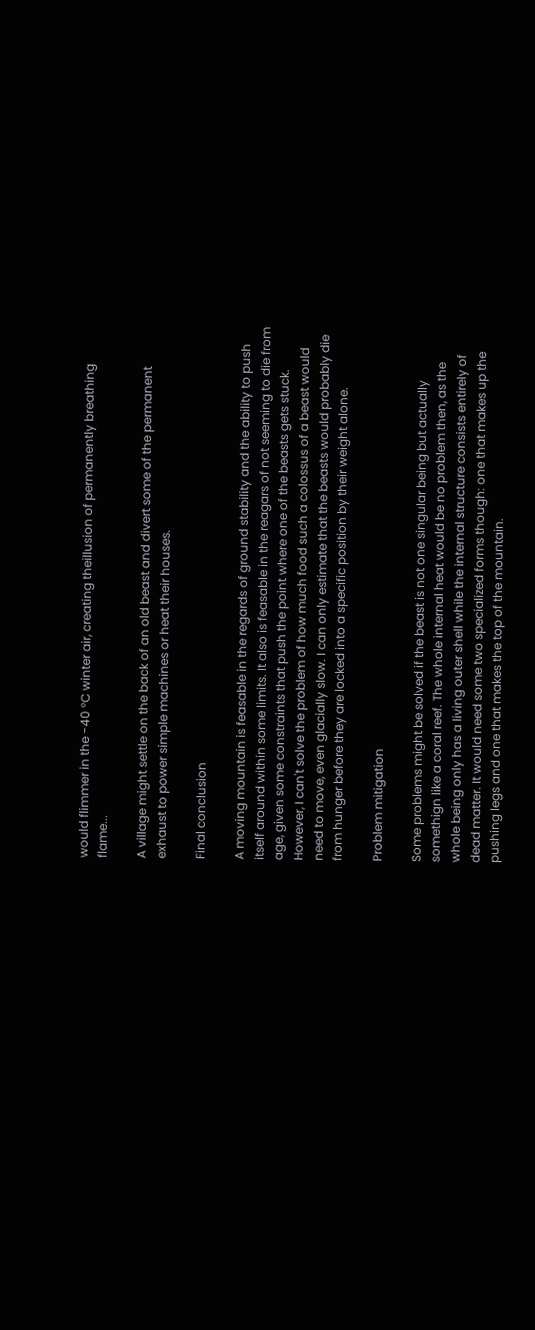would flimmer in the -40 °C winter air, creating theillusion of permanently breathing flame...

A village might settle on the back of an old beast and divert some of the permanent exhaust to power simple machines or heat their houses.

Final conclusion

A moving mountain is feasable in the regards of ground stability and the ability to push itself around within some limits. It also is feasable in the reagars of not seeming to die from age, given some constraints that push the point where one of the beasts gets stuck. However, I can't solve the problem of how much food such a colossus of a beast would need to move, even glacially slow. I can only estimate that the beasts would probably die from hunger before they are locked into a specific position by their weight alone.

Problem mitigation

Some problems might be solved if the beast is not one singular being but actually somethign like a coral reef. The whole internal heat would be no problem then, as the whole being only has a living outer shell while the internal structure consists entirely of dead matter. It would need some two specialized forms though: one that makes up the pushing legs and one that makes the top of the mountain.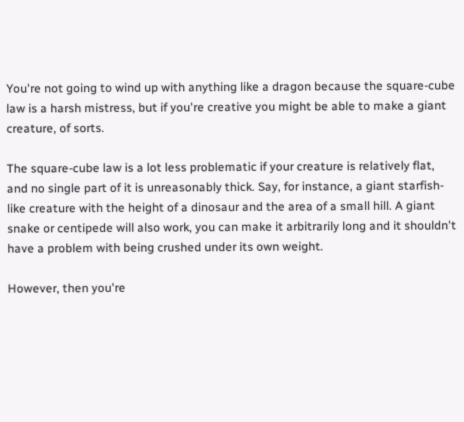You're not going to wind up with anything like a dragon because the square-cube law is a harsh mistress, but if you're creative you might be able to make a giant creature, of sorts.

The square-cube law is a lot less problematic if your creature is relatively flat, and no single part of it is unreasonably thick. Say, for instance, a giant starfish-like creature with the height of a dinosaur and the area of a small hill. A giant snake or centipede will also work, you can make it arbitrarily long and it shouldn't have a problem with being crushed under its own weight.

However, then you're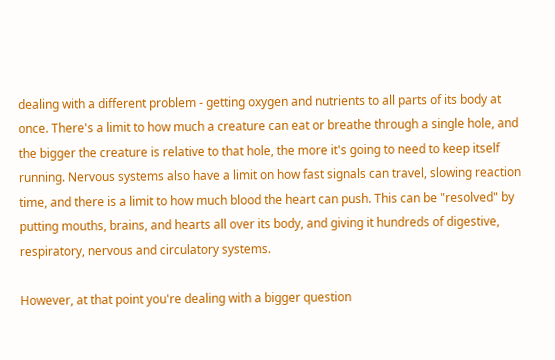dealing with a different problem - getting oxygen and nutrients to all parts of its body at once. There's a limit to how much a creature can eat or breathe through a single hole, and the bigger the creature is relative to that hole, the more it's going to need to keep itself running. Nervous systems also have a limit on how fast signals can travel, slowing reaction time, and there is a limit to how much blood the heart can push. This can be "resolved" by putting mouths, brains, and hearts all over its body, and giving it hundreds of digestive, respiratory, nervous and circulatory systems.

However, at that point you're dealing with a bigger question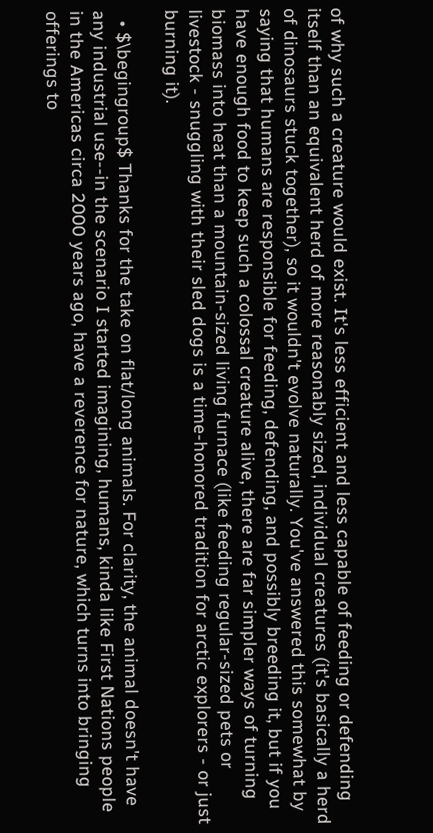of why such a creature would exist. It's less efficient and less capable of feeding or defending itself than an equivalent herd of more reasonably sized, individual creatures (it's basically a herd of dinosaurs stuck together), so it wouldn't evolve naturally. You've answered this somewhat by saying that humans are responsible for feeding, defending, and possibly breeding it, but if you have enough food to keep such a colossal creature alive, there are far simpler ways of turning biomass into heat than a mountain-sized living furnace (like feeding regular-sized pets or livestock - snuggling with their sled dogs is a time-honored tradition for arctic explorers - or just burning it).

  • $\begingroup$ Thanks for the take on flat/long animals. For clarity, the animal doesn't have any industrial use--in the scenario I started imagining, humans, kinda like First Nations people in the Americas circa 2000 years ago, have a reverence for nature, which turns into bringing offerings to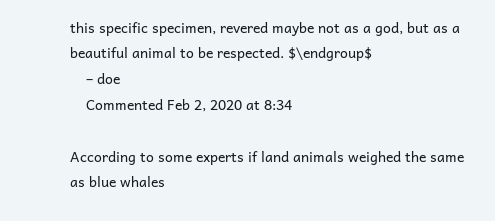this specific specimen, revered maybe not as a god, but as a beautiful animal to be respected. $\endgroup$
    – doe
    Commented Feb 2, 2020 at 8:34

According to some experts if land animals weighed the same as blue whales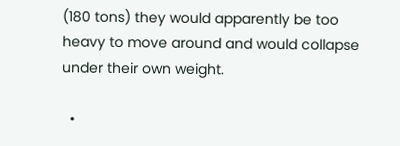(180 tons) they would apparently be too heavy to move around and would collapse under their own weight.

  •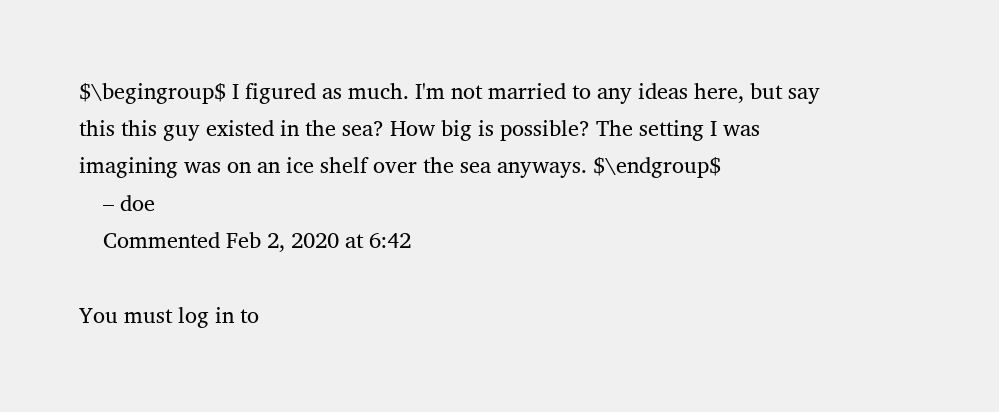$\begingroup$ I figured as much. I'm not married to any ideas here, but say this this guy existed in the sea? How big is possible? The setting I was imagining was on an ice shelf over the sea anyways. $\endgroup$
    – doe
    Commented Feb 2, 2020 at 6:42

You must log in to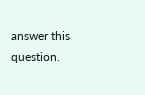answer this question.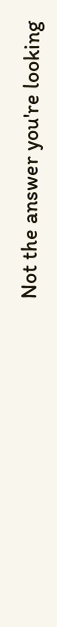Not the answer you're looking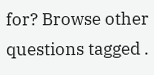for? Browse other questions tagged .